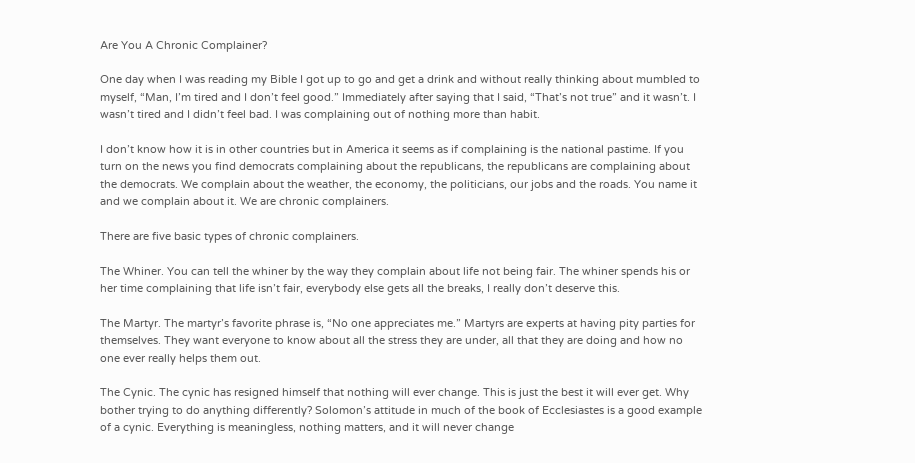Are You A Chronic Complainer?

One day when I was reading my Bible I got up to go and get a drink and without really thinking about mumbled to myself, “Man, I’m tired and I don’t feel good.” Immediately after saying that I said, “That’s not true” and it wasn’t. I wasn’t tired and I didn’t feel bad. I was complaining out of nothing more than habit.

I don’t know how it is in other countries but in America it seems as if complaining is the national pastime. If you turn on the news you find democrats complaining about the republicans, the republicans are complaining about the democrats. We complain about the weather, the economy, the politicians, our jobs and the roads. You name it and we complain about it. We are chronic complainers.

There are five basic types of chronic complainers.

The Whiner. You can tell the whiner by the way they complain about life not being fair. The whiner spends his or her time complaining that life isn’t fair, everybody else gets all the breaks, I really don’t deserve this.

The Martyr. The martyr’s favorite phrase is, “No one appreciates me.” Martyrs are experts at having pity parties for themselves. They want everyone to know about all the stress they are under, all that they are doing and how no one ever really helps them out.

The Cynic. The cynic has resigned himself that nothing will ever change. This is just the best it will ever get. Why bother trying to do anything differently? Solomon’s attitude in much of the book of Ecclesiastes is a good example of a cynic. Everything is meaningless, nothing matters, and it will never change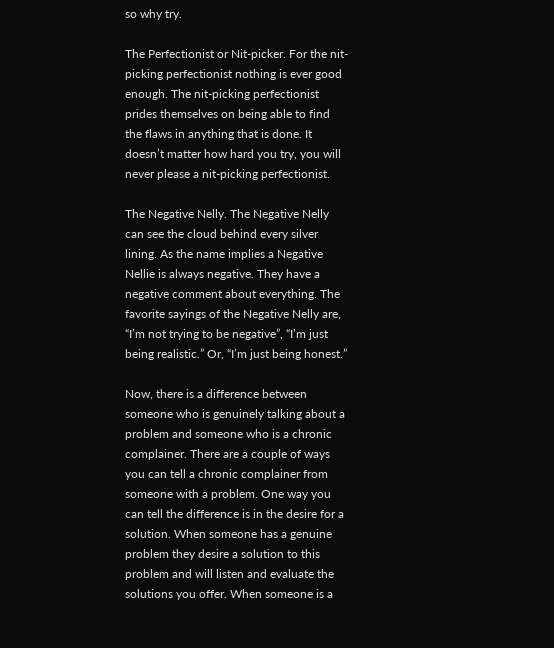so why try.

The Perfectionist or Nit-picker. For the nit-picking perfectionist nothing is ever good enough. The nit-picking perfectionist prides themselves on being able to find the flaws in anything that is done. It doesn’t matter how hard you try, you will never please a nit-picking perfectionist.

The Negative Nelly. The Negative Nelly can see the cloud behind every silver lining. As the name implies a Negative Nellie is always negative. They have a negative comment about everything. The favorite sayings of the Negative Nelly are, “I’m not trying to be negative”, “I’m just being realistic.” Or, “I’m just being honest.”

Now, there is a difference between someone who is genuinely talking about a problem and someone who is a chronic complainer. There are a couple of ways you can tell a chronic complainer from someone with a problem. One way you can tell the difference is in the desire for a solution. When someone has a genuine problem they desire a solution to this problem and will listen and evaluate the solutions you offer. When someone is a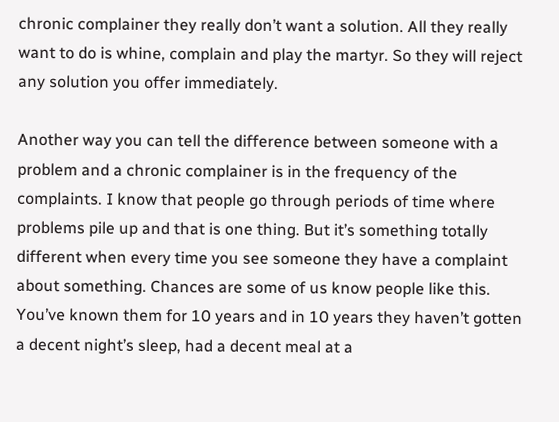chronic complainer they really don’t want a solution. All they really want to do is whine, complain and play the martyr. So they will reject any solution you offer immediately.

Another way you can tell the difference between someone with a problem and a chronic complainer is in the frequency of the complaints. I know that people go through periods of time where problems pile up and that is one thing. But it’s something totally different when every time you see someone they have a complaint about something. Chances are some of us know people like this. You’ve known them for 10 years and in 10 years they haven’t gotten a decent night’s sleep, had a decent meal at a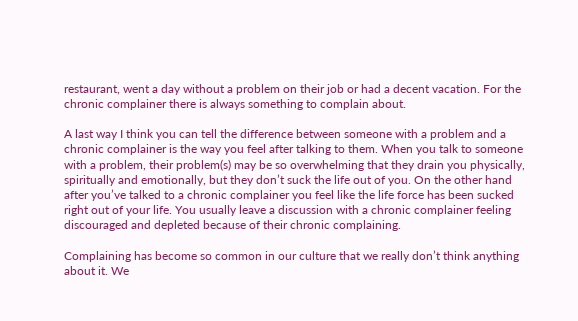restaurant, went a day without a problem on their job or had a decent vacation. For the chronic complainer there is always something to complain about.

A last way I think you can tell the difference between someone with a problem and a chronic complainer is the way you feel after talking to them. When you talk to someone with a problem, their problem(s) may be so overwhelming that they drain you physically, spiritually and emotionally, but they don’t suck the life out of you. On the other hand after you’ve talked to a chronic complainer you feel like the life force has been sucked right out of your life. You usually leave a discussion with a chronic complainer feeling discouraged and depleted because of their chronic complaining.

Complaining has become so common in our culture that we really don’t think anything about it. We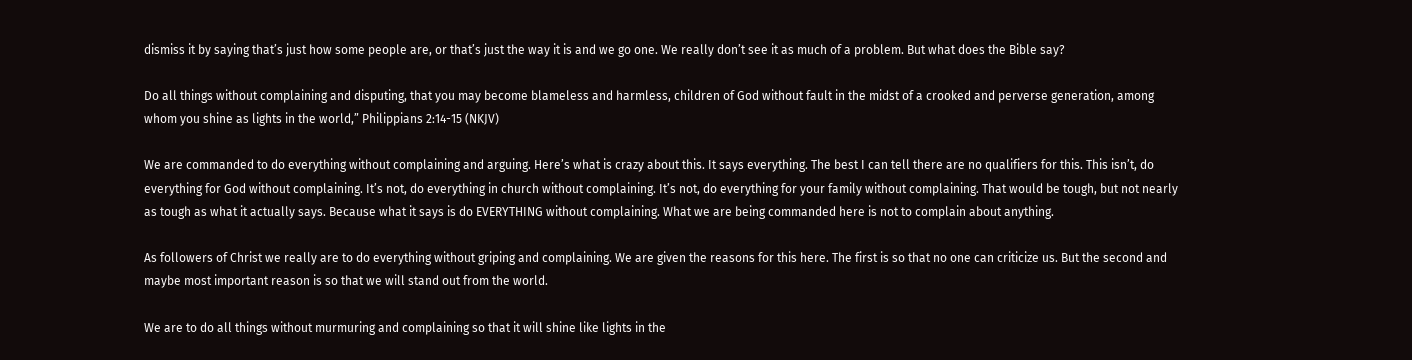dismiss it by saying that’s just how some people are, or that’s just the way it is and we go one. We really don’t see it as much of a problem. But what does the Bible say?

Do all things without complaining and disputing, that you may become blameless and harmless, children of God without fault in the midst of a crooked and perverse generation, among whom you shine as lights in the world,” Philippians 2:14-15 (NKJV)

We are commanded to do everything without complaining and arguing. Here’s what is crazy about this. It says everything. The best I can tell there are no qualifiers for this. This isn’t, do everything for God without complaining. It’s not, do everything in church without complaining. It’s not, do everything for your family without complaining. That would be tough, but not nearly as tough as what it actually says. Because what it says is do EVERYTHING without complaining. What we are being commanded here is not to complain about anything.

As followers of Christ we really are to do everything without griping and complaining. We are given the reasons for this here. The first is so that no one can criticize us. But the second and maybe most important reason is so that we will stand out from the world.

We are to do all things without murmuring and complaining so that it will shine like lights in the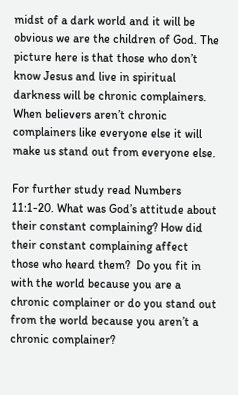midst of a dark world and it will be obvious we are the children of God. The picture here is that those who don’t know Jesus and live in spiritual darkness will be chronic complainers. When believers aren’t chronic complainers like everyone else it will make us stand out from everyone else.

For further study read Numbers 11:1-20. What was God’s attitude about their constant complaining? How did their constant complaining affect those who heard them?  Do you fit in with the world because you are a chronic complainer or do you stand out from the world because you aren’t a chronic complainer?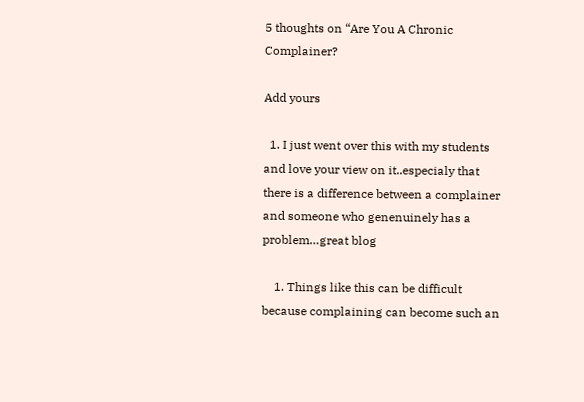5 thoughts on “Are You A Chronic Complainer?

Add yours

  1. I just went over this with my students and love your view on it..especialy that there is a difference between a complainer and someone who genenuinely has a problem…great blog

    1. Things like this can be difficult because complaining can become such an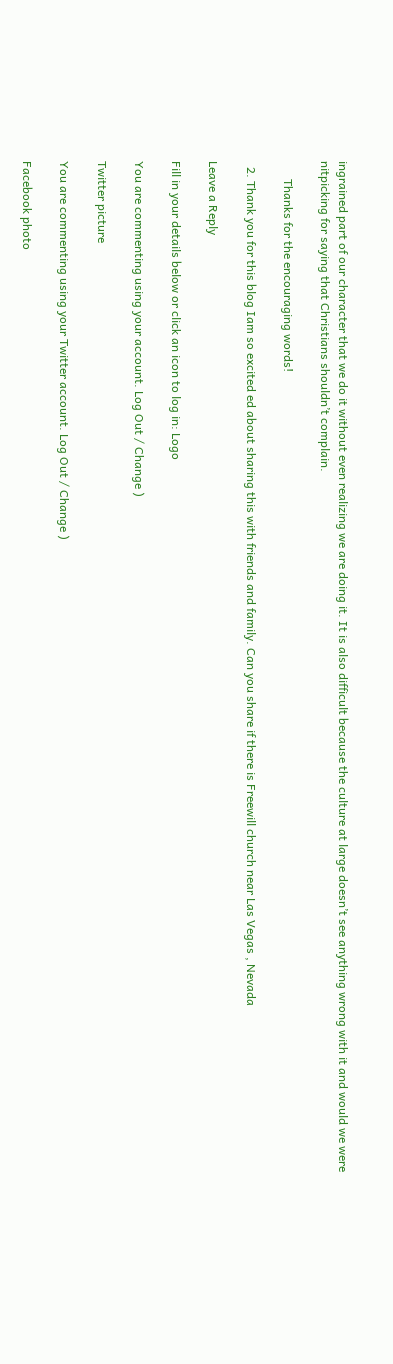ingrained part of our character that we do it without even realizing we are doing it. It is also difficult because the culture at large doesn’t see anything wrong with it and would we were nitpicking for saying that Christians shouldn’t complain.

      Thanks for the encouraging words!

  2. Thank you for this blog Iam so excited ed about sharing this with friends and family. Can you share if there is Freewill church near Las Vegas , Nevada

Leave a Reply

Fill in your details below or click an icon to log in: Logo

You are commenting using your account. Log Out / Change )

Twitter picture

You are commenting using your Twitter account. Log Out / Change )

Facebook photo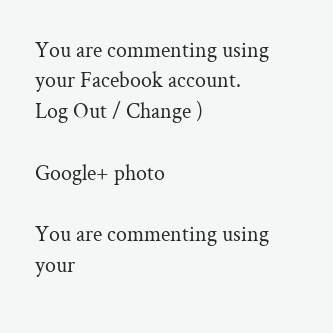You are commenting using your Facebook account. Log Out / Change )

Google+ photo

You are commenting using your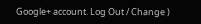Google+ account. Log Out / Change )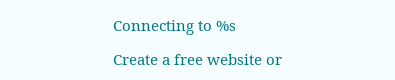Connecting to %s

Create a free website or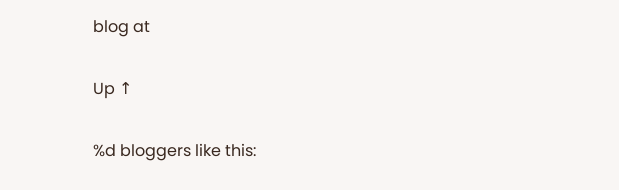blog at

Up ↑

%d bloggers like this: